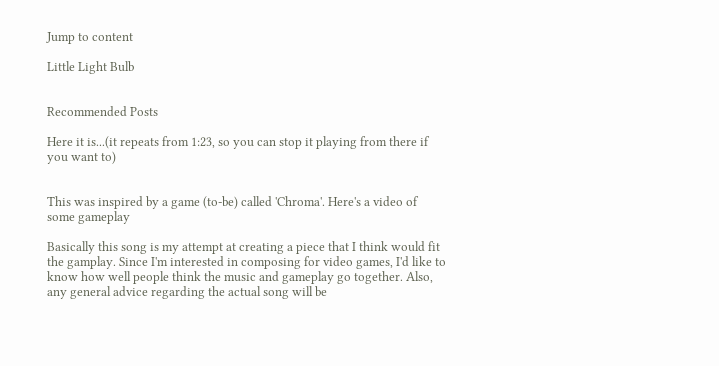Jump to content

Little Light Bulb


Recommended Posts

Here it is...(it repeats from 1:23, so you can stop it playing from there if you want to)


This was inspired by a game (to-be) called 'Chroma'. Here's a video of some gameplay

Basically this song is my attempt at creating a piece that I think would fit the gamplay. Since I'm interested in composing for video games, I'd like to know how well people think the music and gameplay go together. Also, any general advice regarding the actual song will be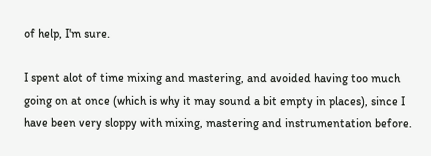of help, I'm sure.

I spent alot of time mixing and mastering, and avoided having too much going on at once (which is why it may sound a bit empty in places), since I have been very sloppy with mixing, mastering and instrumentation before.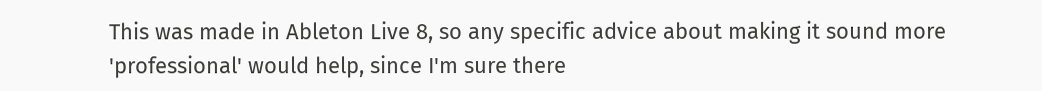This was made in Ableton Live 8, so any specific advice about making it sound more 'professional' would help, since I'm sure there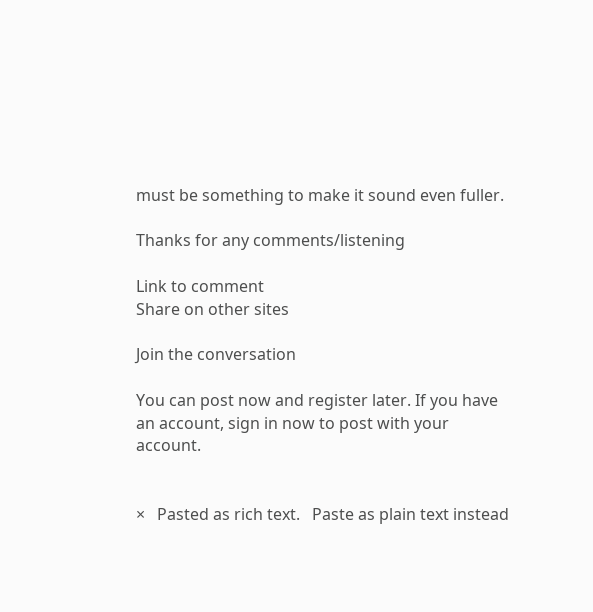must be something to make it sound even fuller.

Thanks for any comments/listening

Link to comment
Share on other sites

Join the conversation

You can post now and register later. If you have an account, sign in now to post with your account.


×   Pasted as rich text.   Paste as plain text instead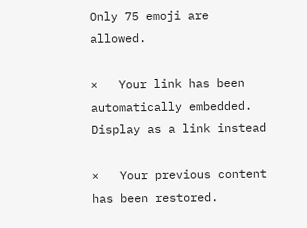Only 75 emoji are allowed.

×   Your link has been automatically embedded.   Display as a link instead

×   Your previous content has been restored.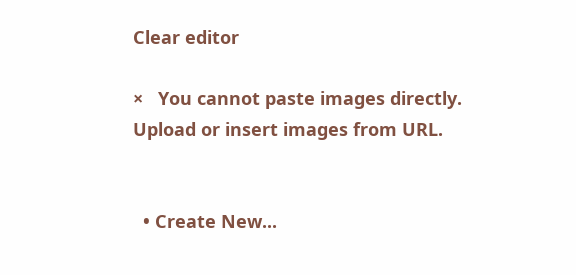Clear editor

×   You cannot paste images directly. Upload or insert images from URL.


  • Create New...